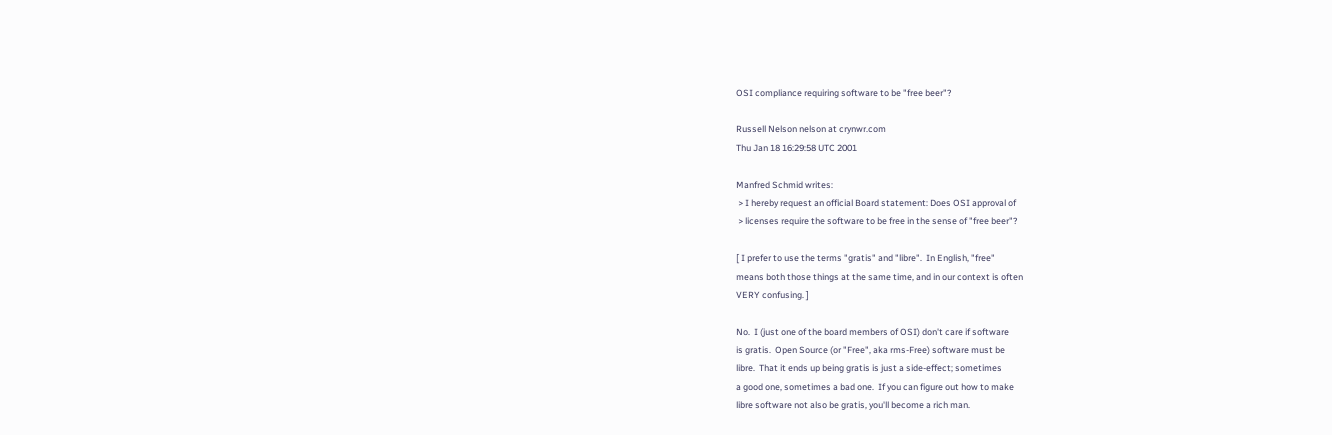OSI compliance requiring software to be "free beer"?

Russell Nelson nelson at crynwr.com
Thu Jan 18 16:29:58 UTC 2001

Manfred Schmid writes:
 > I hereby request an official Board statement: Does OSI approval of
 > licenses require the software to be free in the sense of "free beer"?

[ I prefer to use the terms "gratis" and "libre".  In English, "free"
means both those things at the same time, and in our context is often
VERY confusing. ]

No.  I (just one of the board members of OSI) don't care if software
is gratis.  Open Source (or "Free", aka rms-Free) software must be
libre.  That it ends up being gratis is just a side-effect; sometimes
a good one, sometimes a bad one.  If you can figure out how to make
libre software not also be gratis, you'll become a rich man.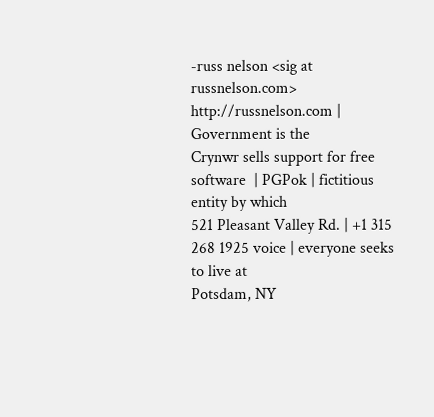-russ nelson <sig at russnelson.com>  http://russnelson.com | Government is the
Crynwr sells support for free software  | PGPok | fictitious entity by which
521 Pleasant Valley Rd. | +1 315 268 1925 voice | everyone seeks to live at
Potsdam, NY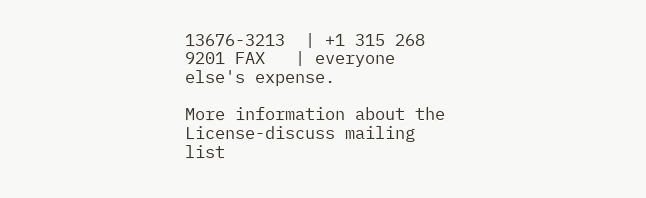13676-3213  | +1 315 268 9201 FAX   | everyone else's expense.

More information about the License-discuss mailing list